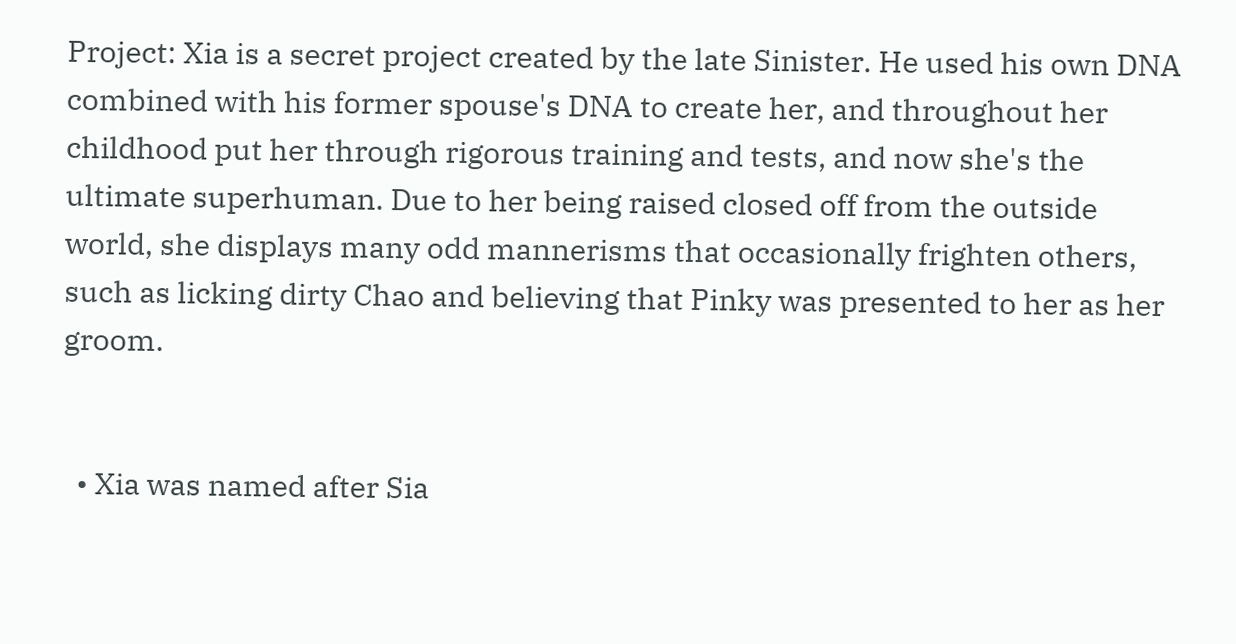Project: Xia is a secret project created by the late Sinister. He used his own DNA combined with his former spouse's DNA to create her, and throughout her childhood put her through rigorous training and tests, and now she's the ultimate superhuman. Due to her being raised closed off from the outside world, she displays many odd mannerisms that occasionally frighten others, such as licking dirty Chao and believing that Pinky was presented to her as her groom.


  • Xia was named after Sia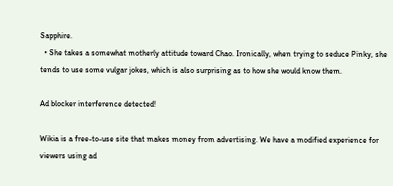Sapphire.
  • She takes a somewhat motherly attitude toward Chao. Ironically, when trying to seduce Pinky, she tends to use some vulgar jokes, which is also surprising as to how she would know them.

Ad blocker interference detected!

Wikia is a free-to-use site that makes money from advertising. We have a modified experience for viewers using ad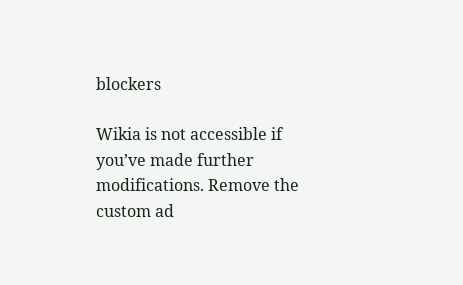blockers

Wikia is not accessible if you’ve made further modifications. Remove the custom ad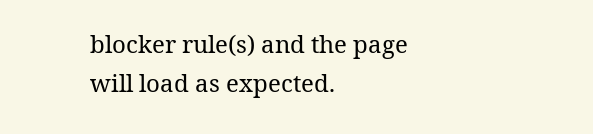blocker rule(s) and the page will load as expected.